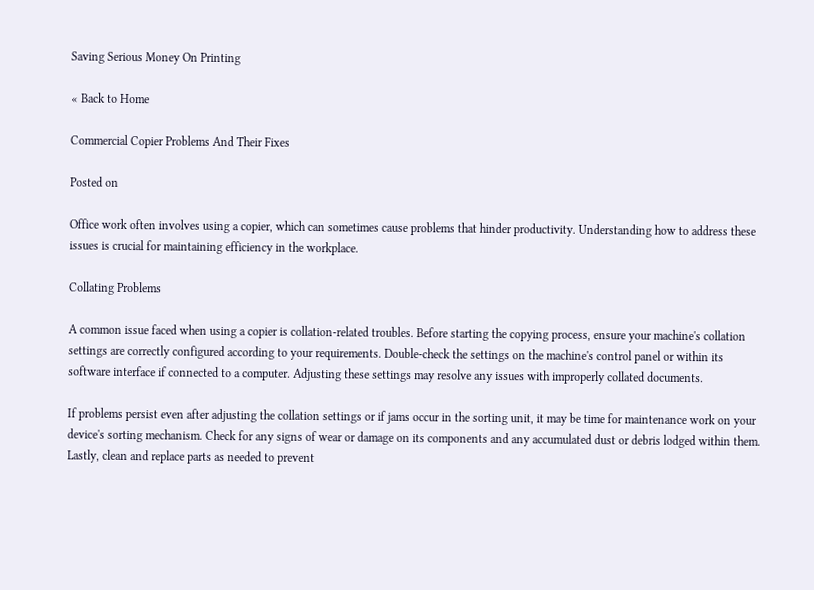Saving Serious Money On Printing

« Back to Home

Commercial Copier Problems And Their Fixes

Posted on

Office work often involves using a copier, which can sometimes cause problems that hinder productivity. Understanding how to address these issues is crucial for maintaining efficiency in the workplace.

Collating Problems

A common issue faced when using a copier is collation-related troubles. Before starting the copying process, ensure your machine's collation settings are correctly configured according to your requirements. Double-check the settings on the machine's control panel or within its software interface if connected to a computer. Adjusting these settings may resolve any issues with improperly collated documents.

If problems persist even after adjusting the collation settings or if jams occur in the sorting unit, it may be time for maintenance work on your device's sorting mechanism. Check for any signs of wear or damage on its components and any accumulated dust or debris lodged within them. Lastly, clean and replace parts as needed to prevent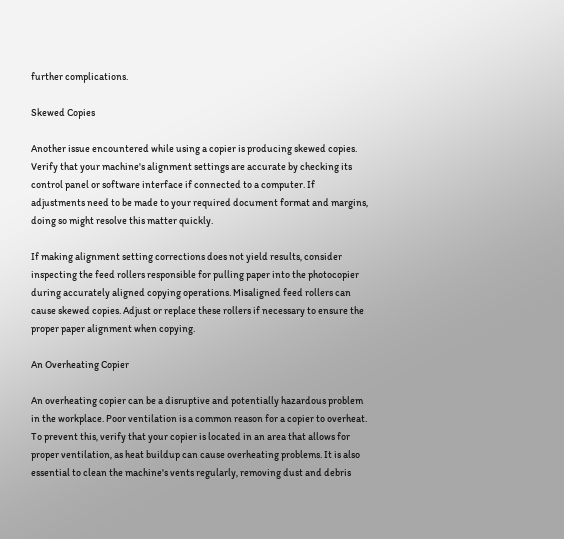further complications.

Skewed Copies

Another issue encountered while using a copier is producing skewed copies. Verify that your machine's alignment settings are accurate by checking its control panel or software interface if connected to a computer. If adjustments need to be made to your required document format and margins, doing so might resolve this matter quickly.

If making alignment setting corrections does not yield results, consider inspecting the feed rollers responsible for pulling paper into the photocopier during accurately aligned copying operations. Misaligned feed rollers can cause skewed copies. Adjust or replace these rollers if necessary to ensure the proper paper alignment when copying.

An Overheating Copier

An overheating copier can be a disruptive and potentially hazardous problem in the workplace. Poor ventilation is a common reason for a copier to overheat. To prevent this, verify that your copier is located in an area that allows for proper ventilation, as heat buildup can cause overheating problems. It is also essential to clean the machine's vents regularly, removing dust and debris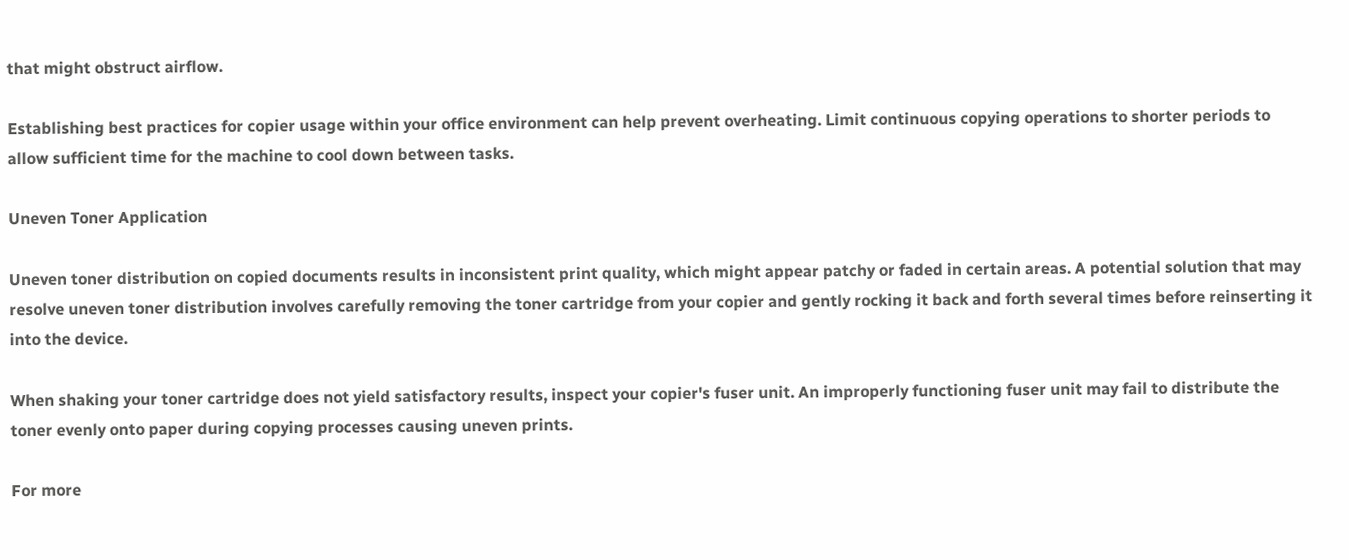that might obstruct airflow.

Establishing best practices for copier usage within your office environment can help prevent overheating. Limit continuous copying operations to shorter periods to allow sufficient time for the machine to cool down between tasks.

Uneven Toner Application

Uneven toner distribution on copied documents results in inconsistent print quality, which might appear patchy or faded in certain areas. A potential solution that may resolve uneven toner distribution involves carefully removing the toner cartridge from your copier and gently rocking it back and forth several times before reinserting it into the device.

When shaking your toner cartridge does not yield satisfactory results, inspect your copier's fuser unit. An improperly functioning fuser unit may fail to distribute the toner evenly onto paper during copying processes causing uneven prints.

For more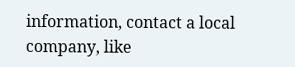information, contact a local company, like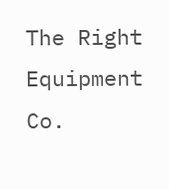The Right Equipment Co.